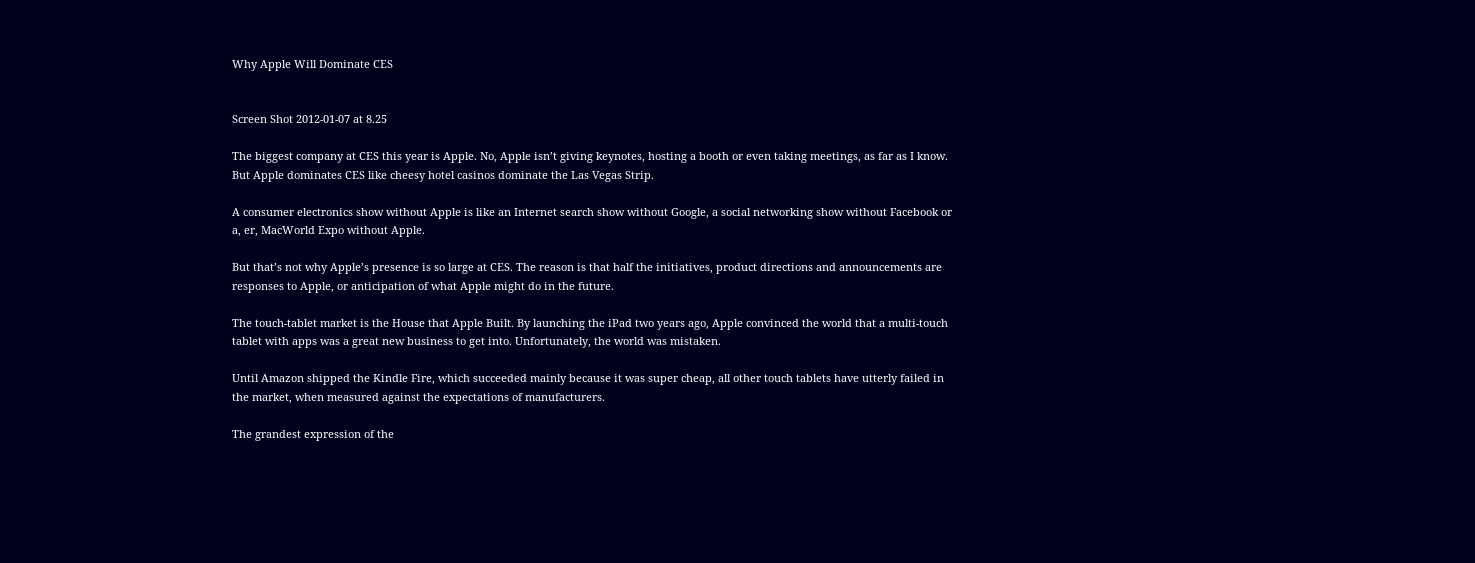Why Apple Will Dominate CES


Screen Shot 2012-01-07 at 8.25

The biggest company at CES this year is Apple. No, Apple isn’t giving keynotes, hosting a booth or even taking meetings, as far as I know. But Apple dominates CES like cheesy hotel casinos dominate the Las Vegas Strip.

A consumer electronics show without Apple is like an Internet search show without Google, a social networking show without Facebook or a, er, MacWorld Expo without Apple.

But that’s not why Apple’s presence is so large at CES. The reason is that half the initiatives, product directions and announcements are responses to Apple, or anticipation of what Apple might do in the future.

The touch-tablet market is the House that Apple Built. By launching the iPad two years ago, Apple convinced the world that a multi-touch tablet with apps was a great new business to get into. Unfortunately, the world was mistaken.

Until Amazon shipped the Kindle Fire, which succeeded mainly because it was super cheap, all other touch tablets have utterly failed in the market, when measured against the expectations of manufacturers.

The grandest expression of the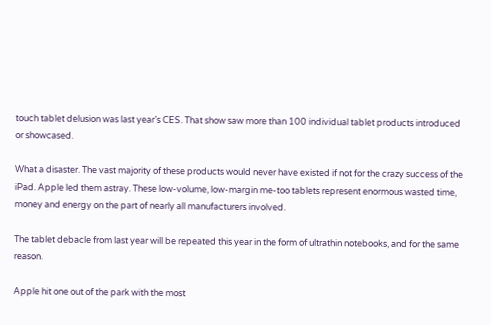touch tablet delusion was last year’s CES. That show saw more than 100 individual tablet products introduced or showcased.

What a disaster. The vast majority of these products would never have existed if not for the crazy success of the iPad. Apple led them astray. These low-volume, low-margin me-too tablets represent enormous wasted time, money and energy on the part of nearly all manufacturers involved.

The tablet debacle from last year will be repeated this year in the form of ultrathin notebooks, and for the same reason.

Apple hit one out of the park with the most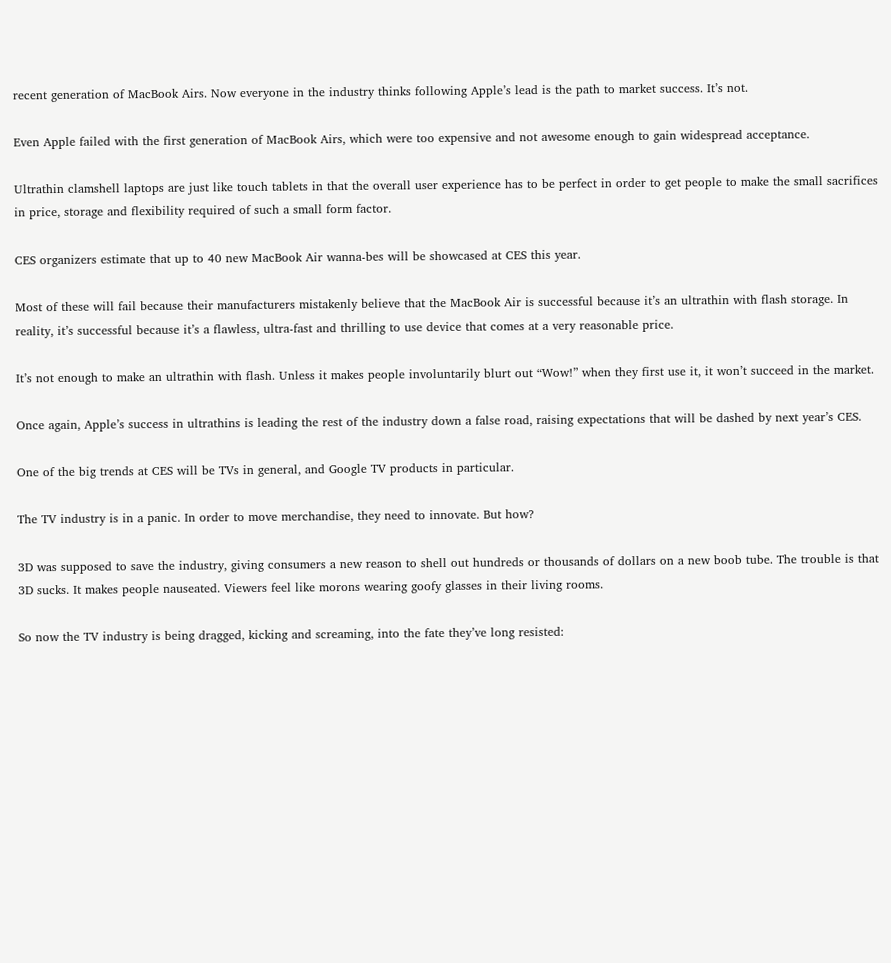recent generation of MacBook Airs. Now everyone in the industry thinks following Apple’s lead is the path to market success. It’s not.

Even Apple failed with the first generation of MacBook Airs, which were too expensive and not awesome enough to gain widespread acceptance.

Ultrathin clamshell laptops are just like touch tablets in that the overall user experience has to be perfect in order to get people to make the small sacrifices in price, storage and flexibility required of such a small form factor.

CES organizers estimate that up to 40 new MacBook Air wanna-bes will be showcased at CES this year.

Most of these will fail because their manufacturers mistakenly believe that the MacBook Air is successful because it’s an ultrathin with flash storage. In reality, it’s successful because it’s a flawless, ultra-fast and thrilling to use device that comes at a very reasonable price.

It’s not enough to make an ultrathin with flash. Unless it makes people involuntarily blurt out “Wow!” when they first use it, it won’t succeed in the market.

Once again, Apple’s success in ultrathins is leading the rest of the industry down a false road, raising expectations that will be dashed by next year’s CES.

One of the big trends at CES will be TVs in general, and Google TV products in particular.

The TV industry is in a panic. In order to move merchandise, they need to innovate. But how?

3D was supposed to save the industry, giving consumers a new reason to shell out hundreds or thousands of dollars on a new boob tube. The trouble is that 3D sucks. It makes people nauseated. Viewers feel like morons wearing goofy glasses in their living rooms.

So now the TV industry is being dragged, kicking and screaming, into the fate they’ve long resisted: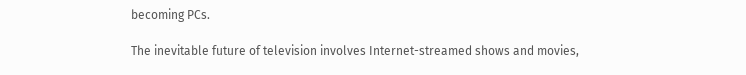becoming PCs.

The inevitable future of television involves Internet-streamed shows and movies,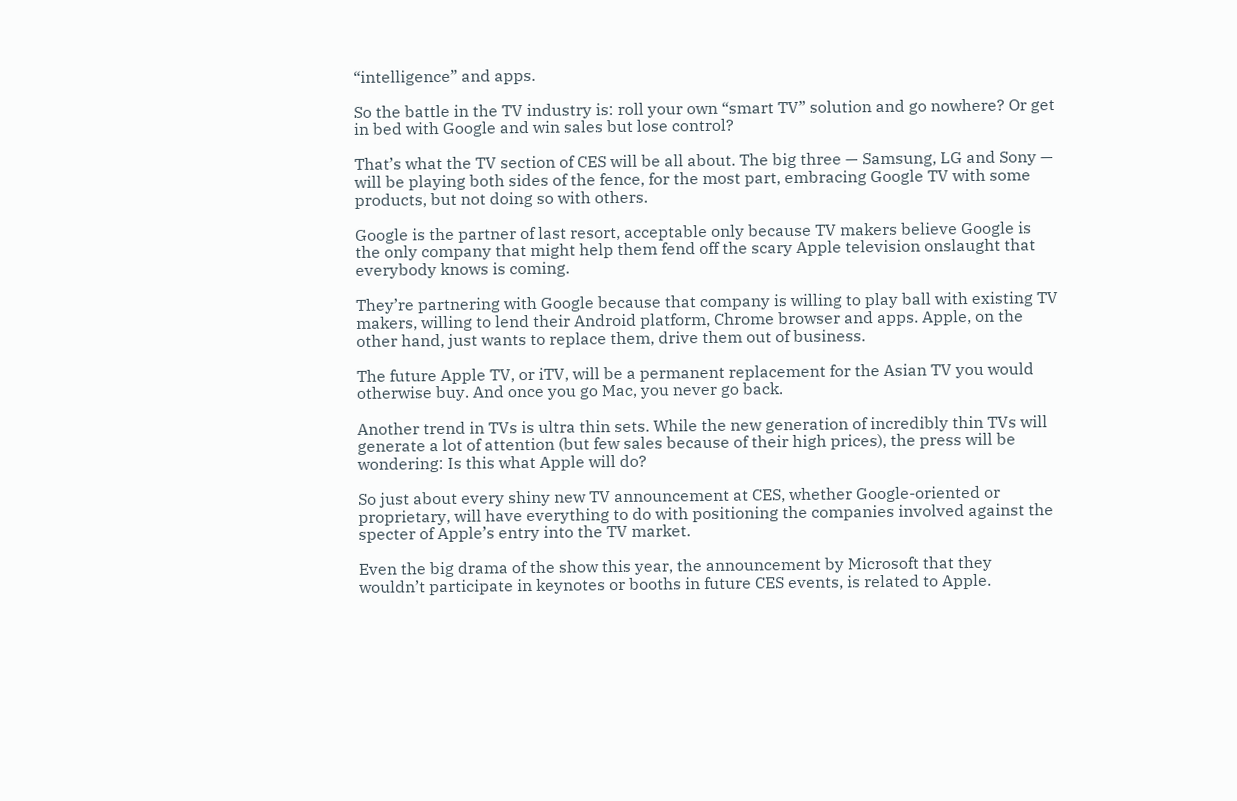“intelligence” and apps.

So the battle in the TV industry is: roll your own “smart TV” solution and go nowhere? Or get in bed with Google and win sales but lose control?

That’s what the TV section of CES will be all about. The big three — Samsung, LG and Sony — will be playing both sides of the fence, for the most part, embracing Google TV with some products, but not doing so with others.

Google is the partner of last resort, acceptable only because TV makers believe Google is the only company that might help them fend off the scary Apple television onslaught that everybody knows is coming.

They’re partnering with Google because that company is willing to play ball with existing TV makers, willing to lend their Android platform, Chrome browser and apps. Apple, on the other hand, just wants to replace them, drive them out of business.

The future Apple TV, or iTV, will be a permanent replacement for the Asian TV you would otherwise buy. And once you go Mac, you never go back.

Another trend in TVs is ultra thin sets. While the new generation of incredibly thin TVs will generate a lot of attention (but few sales because of their high prices), the press will be wondering: Is this what Apple will do?

So just about every shiny new TV announcement at CES, whether Google-oriented or proprietary, will have everything to do with positioning the companies involved against the specter of Apple’s entry into the TV market.

Even the big drama of the show this year, the announcement by Microsoft that they wouldn’t participate in keynotes or booths in future CES events, is related to Apple.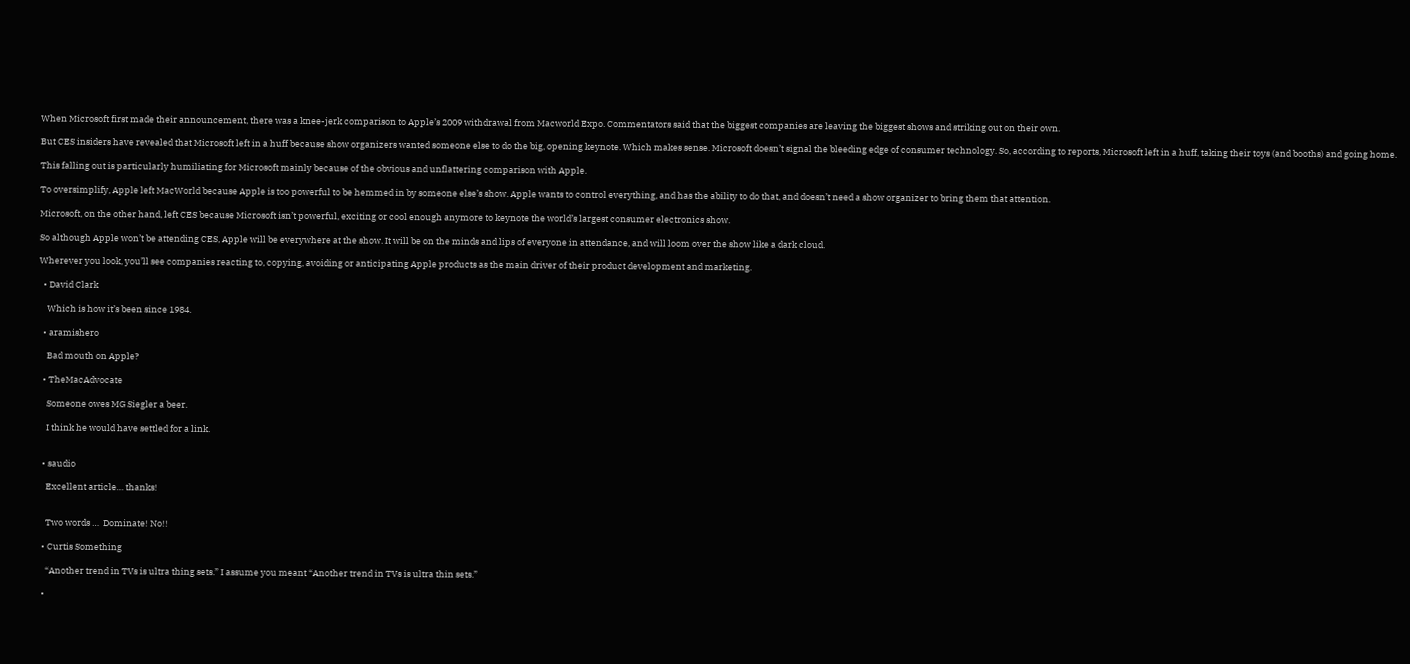When Microsoft first made their announcement, there was a knee-jerk comparison to Apple’s 2009 withdrawal from Macworld Expo. Commentators said that the biggest companies are leaving the biggest shows and striking out on their own.

But CES insiders have revealed that Microsoft left in a huff because show organizers wanted someone else to do the big, opening keynote. Which makes sense. Microsoft doesn’t signal the bleeding edge of consumer technology. So, according to reports, Microsoft left in a huff, taking their toys (and booths) and going home.

This falling out is particularly humiliating for Microsoft mainly because of the obvious and unflattering comparison with Apple.

To oversimplify, Apple left MacWorld because Apple is too powerful to be hemmed in by someone else’s show. Apple wants to control everything, and has the ability to do that, and doesn’t need a show organizer to bring them that attention.

Microsoft, on the other hand, left CES because Microsoft isn’t powerful, exciting or cool enough anymore to keynote the world’s largest consumer electronics show.

So although Apple won’t be attending CES, Apple will be everywhere at the show. It will be on the minds and lips of everyone in attendance, and will loom over the show like a dark cloud.

Wherever you look, you’ll see companies reacting to, copying, avoiding or anticipating Apple products as the main driver of their product development and marketing.

  • David Clark

    Which is how it’s been since 1984.

  • aramishero

    Bad mouth on Apple?

  • TheMacAdvocate

    Someone owes MG Siegler a beer.

    I think he would have settled for a link.


  • saudio

    Excellent article… thanks!


    Two words …  Dominate! No!!

  • Curtis Something

    “Another trend in TVs is ultra thing sets.” I assume you meant “Another trend in TVs is ultra thin sets.”

  •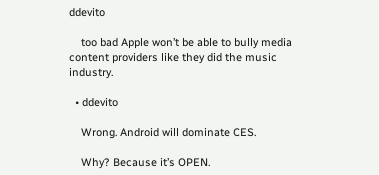ddevito

    too bad Apple won’t be able to bully media content providers like they did the music industry.

  • ddevito

    Wrong. Android will dominate CES.

    Why? Because it’s OPEN.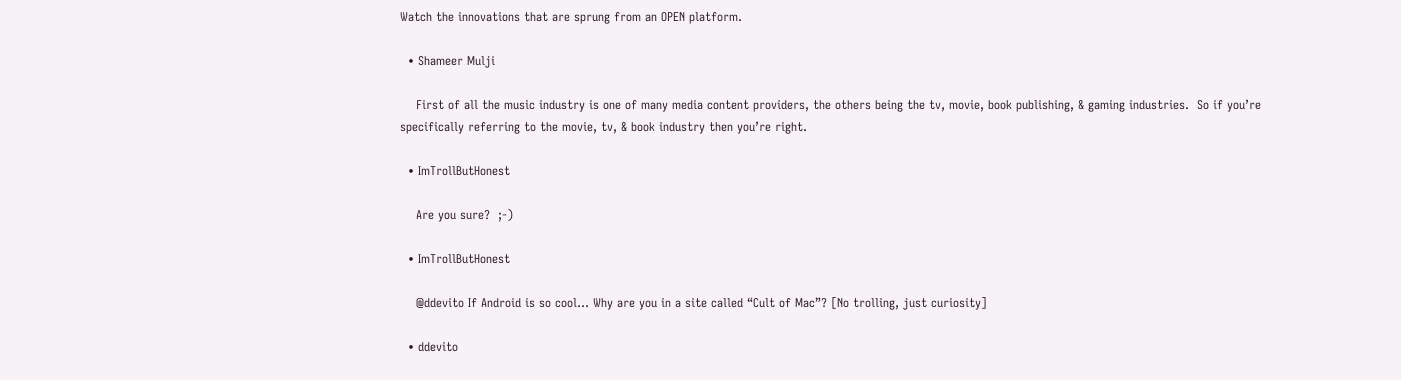Watch the innovations that are sprung from an OPEN platform.

  • Shameer Mulji

    First of all the music industry is one of many media content providers, the others being the tv, movie, book publishing, & gaming industries.  So if you’re specifically referring to the movie, tv, & book industry then you’re right.

  • ImTrollButHonest

    Are you sure?  ;-)

  • ImTrollButHonest

    @ddevito If Android is so cool… Why are you in a site called “Cult of Mac”? [No trolling, just curiosity]

  • ddevito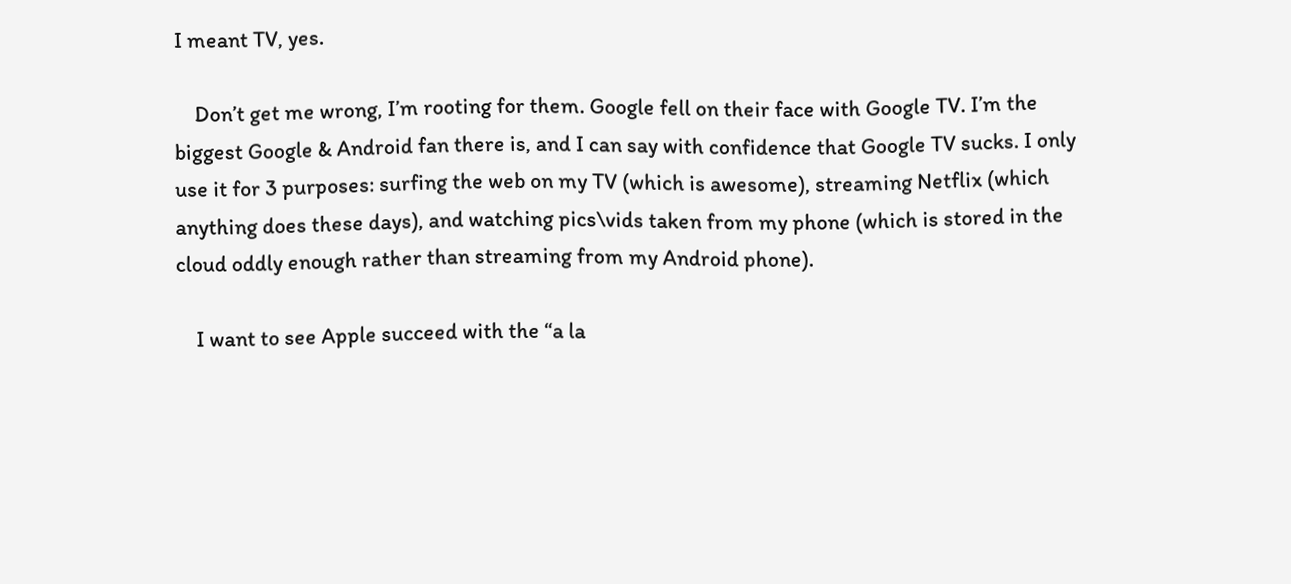I meant TV, yes.

    Don’t get me wrong, I’m rooting for them. Google fell on their face with Google TV. I’m the biggest Google & Android fan there is, and I can say with confidence that Google TV sucks. I only use it for 3 purposes: surfing the web on my TV (which is awesome), streaming Netflix (which anything does these days), and watching pics\vids taken from my phone (which is stored in the cloud oddly enough rather than streaming from my Android phone).

    I want to see Apple succeed with the “a la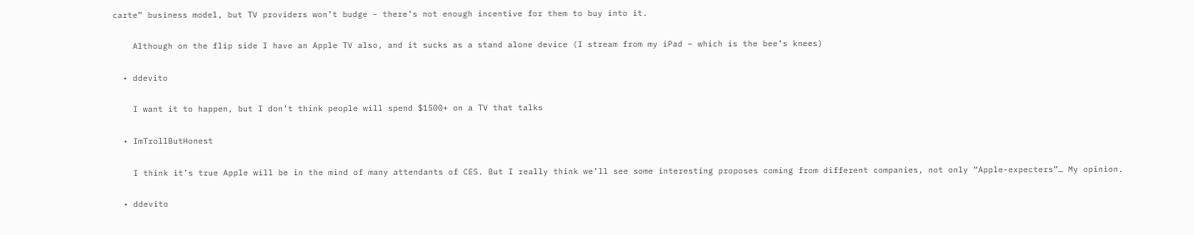carte” business model, but TV providers won’t budge – there’s not enough incentive for them to buy into it.

    Although on the flip side I have an Apple TV also, and it sucks as a stand alone device (I stream from my iPad – which is the bee’s knees)

  • ddevito

    I want it to happen, but I don’t think people will spend $1500+ on a TV that talks

  • ImTrollButHonest

    I think it’s true Apple will be in the mind of many attendants of CES. But I really think we’ll see some interesting proposes coming from different companies, not only “Apple-expecters”… My opinion.

  • ddevito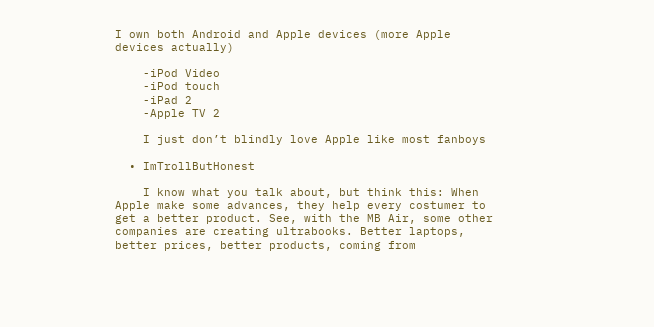I own both Android and Apple devices (more Apple devices actually)

    -iPod Video
    -iPod touch
    -iPad 2
    -Apple TV 2

    I just don’t blindly love Apple like most fanboys

  • ImTrollButHonest

    I know what you talk about, but think this: When Apple make some advances, they help every costumer to get a better product. See, with the MB Air, some other companies are creating ultrabooks. Better laptops, better prices, better products, coming from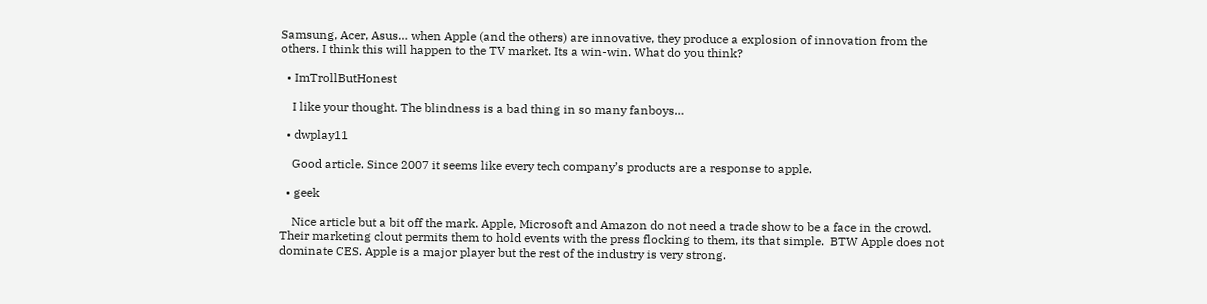Samsung, Acer, Asus… when Apple (and the others) are innovative, they produce a explosion of innovation from the others. I think this will happen to the TV market. Its a win-win. What do you think?

  • ImTrollButHonest

    I like your thought. The blindness is a bad thing in so many fanboys…

  • dwplay11

    Good article. Since 2007 it seems like every tech company’s products are a response to apple.

  • geek

    Nice article but a bit off the mark. Apple, Microsoft and Amazon do not need a trade show to be a face in the crowd. Their marketing clout permits them to hold events with the press flocking to them, its that simple.  BTW Apple does not dominate CES. Apple is a major player but the rest of the industry is very strong.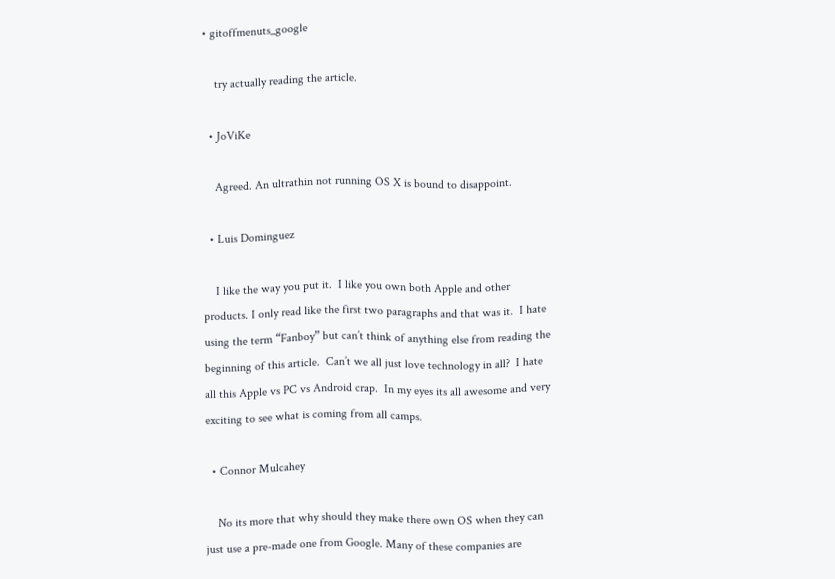• gitoffmenuts_google

    try actually reading the article.

  • JoViKe

    Agreed. An ultrathin not running OS X is bound to disappoint.

  • Luis Dominguez

    I like the way you put it.  I like you own both Apple and other products. I only read like the first two paragraphs and that was it.  I hate using the term “Fanboy” but can’t think of anything else from reading the beginning of this article.  Can’t we all just love technology in all?  I hate all this Apple vs PC vs Android crap.  In my eyes its all awesome and very exciting to see what is coming from all camps.

  • Connor Mulcahey

    No its more that why should they make there own OS when they can just use a pre-made one from Google. Many of these companies are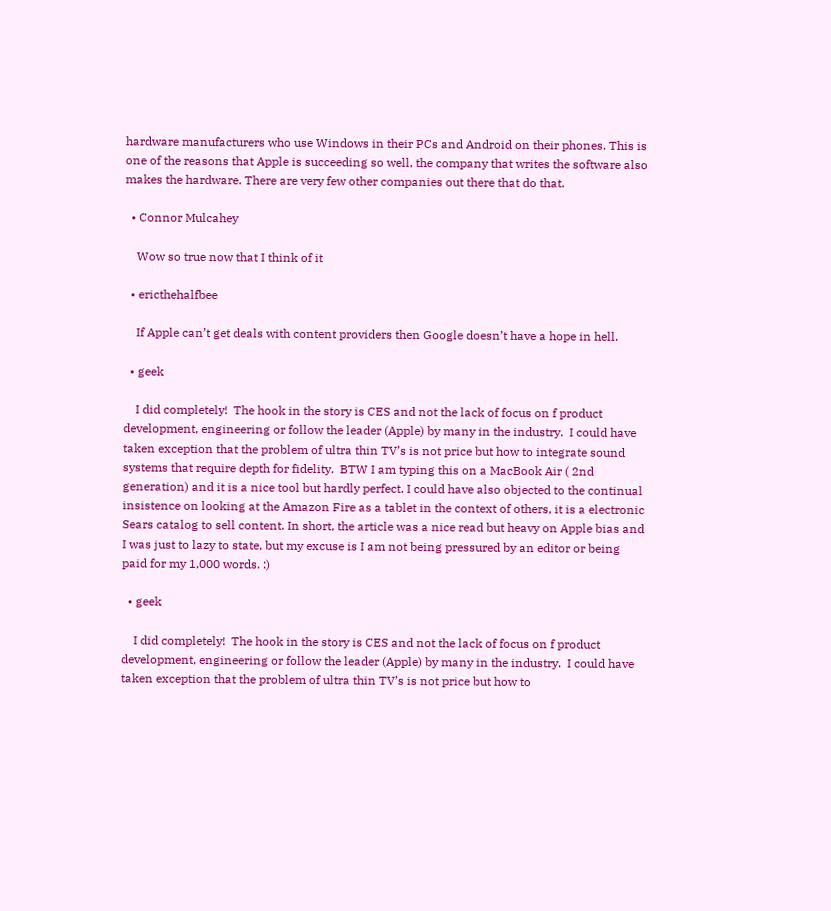hardware manufacturers who use Windows in their PCs and Android on their phones. This is one of the reasons that Apple is succeeding so well, the company that writes the software also makes the hardware. There are very few other companies out there that do that.

  • Connor Mulcahey

    Wow so true now that I think of it

  • ericthehalfbee

    If Apple can’t get deals with content providers then Google doesn’t have a hope in hell.

  • geek

    I did completely!  The hook in the story is CES and not the lack of focus on f product development, engineering or follow the leader (Apple) by many in the industry.  I could have taken exception that the problem of ultra thin TV’s is not price but how to integrate sound systems that require depth for fidelity.  BTW I am typing this on a MacBook Air ( 2nd generation) and it is a nice tool but hardly perfect. I could have also objected to the continual insistence on looking at the Amazon Fire as a tablet in the context of others, it is a electronic Sears catalog to sell content. In short, the article was a nice read but heavy on Apple bias and I was just to lazy to state, but my excuse is I am not being pressured by an editor or being paid for my 1,000 words. :)

  • geek

    I did completely!  The hook in the story is CES and not the lack of focus on f product development, engineering or follow the leader (Apple) by many in the industry.  I could have taken exception that the problem of ultra thin TV’s is not price but how to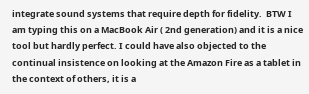integrate sound systems that require depth for fidelity.  BTW I am typing this on a MacBook Air ( 2nd generation) and it is a nice tool but hardly perfect. I could have also objected to the continual insistence on looking at the Amazon Fire as a tablet in the context of others, it is a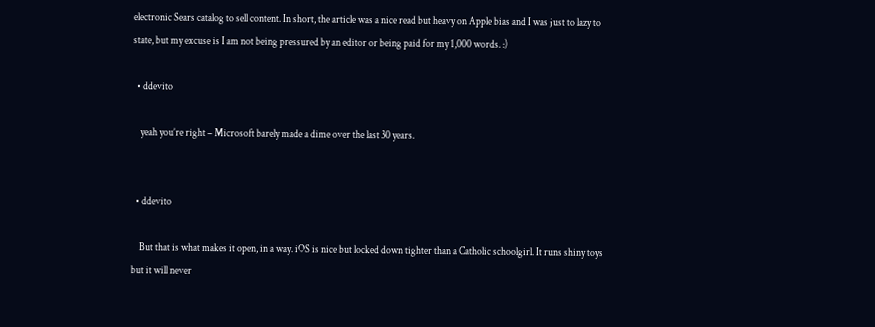electronic Sears catalog to sell content. In short, the article was a nice read but heavy on Apple bias and I was just to lazy to state, but my excuse is I am not being pressured by an editor or being paid for my 1,000 words. :)

  • ddevito

    yeah you’re right – Microsoft barely made a dime over the last 30 years.


  • ddevito

    But that is what makes it open, in a way. iOS is nice but locked down tighter than a Catholic schoolgirl. It runs shiny toys but it will never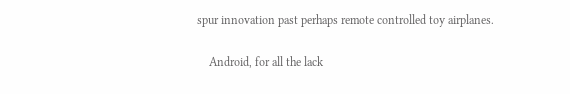spur innovation past perhaps remote controlled toy airplanes.

    Android, for all the lack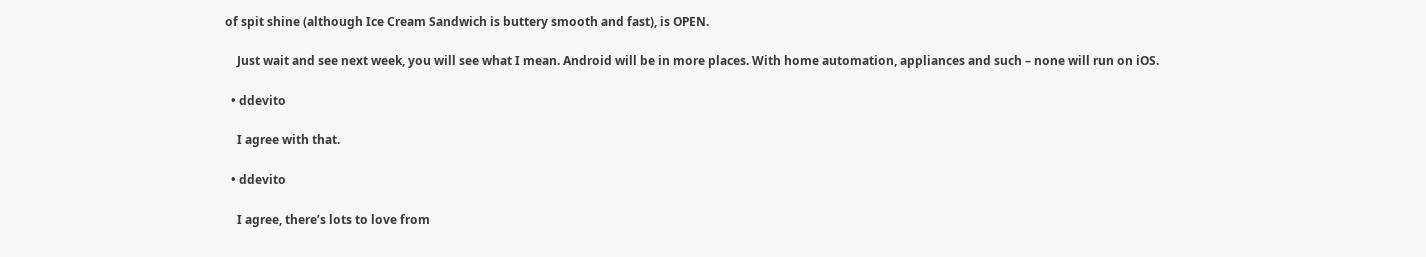of spit shine (although Ice Cream Sandwich is buttery smooth and fast), is OPEN.

    Just wait and see next week, you will see what I mean. Android will be in more places. With home automation, appliances and such – none will run on iOS.

  • ddevito

    I agree with that.

  • ddevito

    I agree, there’s lots to love from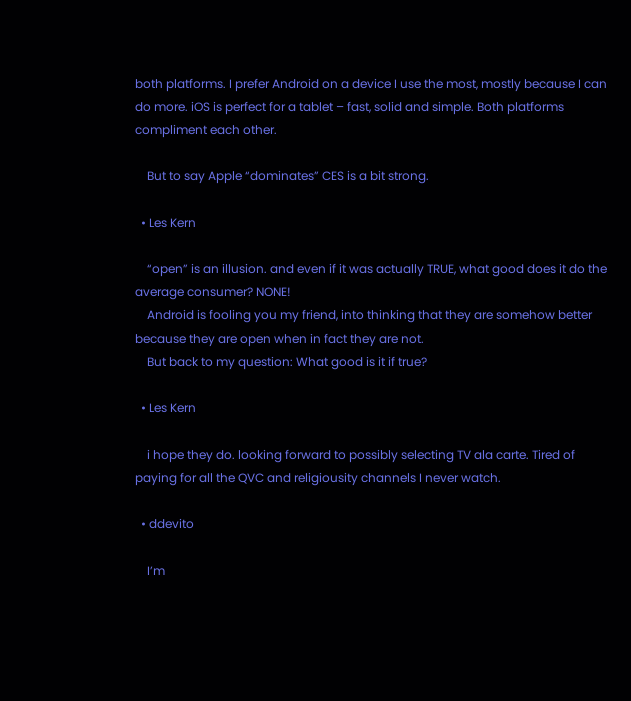both platforms. I prefer Android on a device I use the most, mostly because I can do more. iOS is perfect for a tablet – fast, solid and simple. Both platforms compliment each other.

    But to say Apple “dominates” CES is a bit strong.

  • Les Kern

    “open” is an illusion. and even if it was actually TRUE, what good does it do the average consumer? NONE!
    Android is fooling you my friend, into thinking that they are somehow better because they are open when in fact they are not.
    But back to my question: What good is it if true?

  • Les Kern

    i hope they do. looking forward to possibly selecting TV ala carte. Tired of paying for all the QVC and religiousity channels I never watch.

  • ddevito

    I’m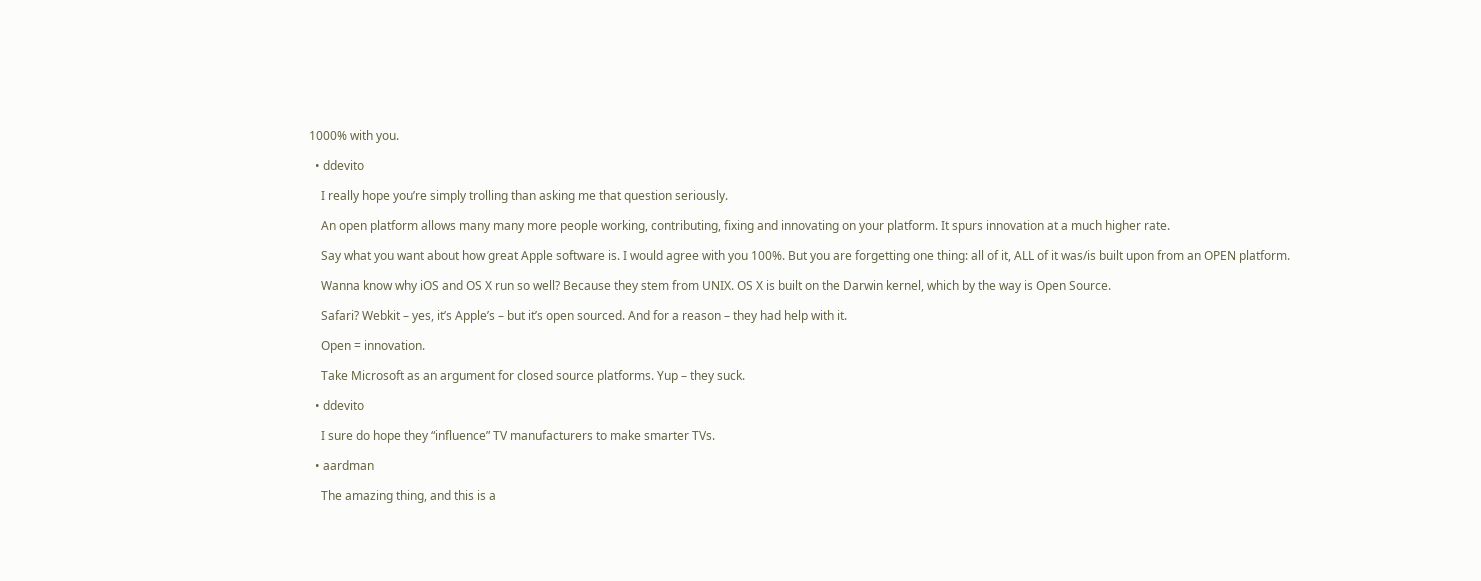1000% with you.

  • ddevito

    I really hope you’re simply trolling than asking me that question seriously.

    An open platform allows many many more people working, contributing, fixing and innovating on your platform. It spurs innovation at a much higher rate.

    Say what you want about how great Apple software is. I would agree with you 100%. But you are forgetting one thing: all of it, ALL of it was/is built upon from an OPEN platform.

    Wanna know why iOS and OS X run so well? Because they stem from UNIX. OS X is built on the Darwin kernel, which by the way is Open Source.

    Safari? Webkit – yes, it’s Apple’s – but it’s open sourced. And for a reason – they had help with it.

    Open = innovation.

    Take Microsoft as an argument for closed source platforms. Yup – they suck.

  • ddevito

    I sure do hope they “influence” TV manufacturers to make smarter TVs.

  • aardman

    The amazing thing, and this is a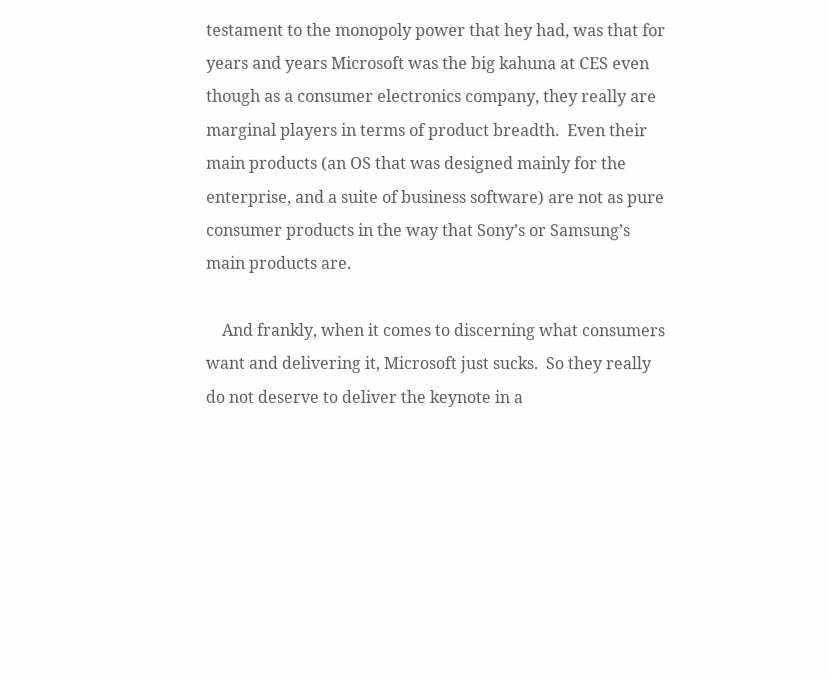testament to the monopoly power that hey had, was that for years and years Microsoft was the big kahuna at CES even though as a consumer electronics company, they really are marginal players in terms of product breadth.  Even their main products (an OS that was designed mainly for the enterprise, and a suite of business software) are not as pure consumer products in the way that Sony’s or Samsung’s main products are.

    And frankly, when it comes to discerning what consumers want and delivering it, Microsoft just sucks.  So they really do not deserve to deliver the keynote in a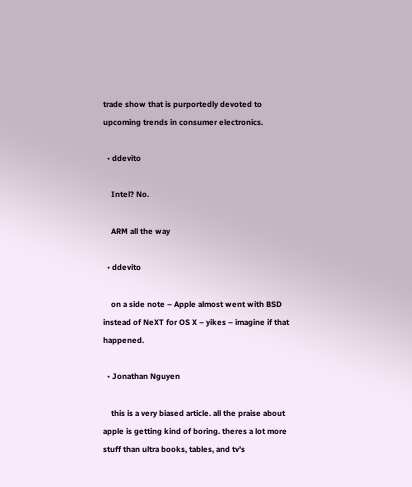trade show that is purportedly devoted to upcoming trends in consumer electronics.

  • ddevito

    Intel? No.

    ARM all the way

  • ddevito

    on a side note – Apple almost went with BSD instead of NeXT for OS X – yikes – imagine if that happened.

  • Jonathan Nguyen

    this is a very biased article. all the praise about apple is getting kind of boring. theres a lot more stuff than ultra books, tables, and tv’s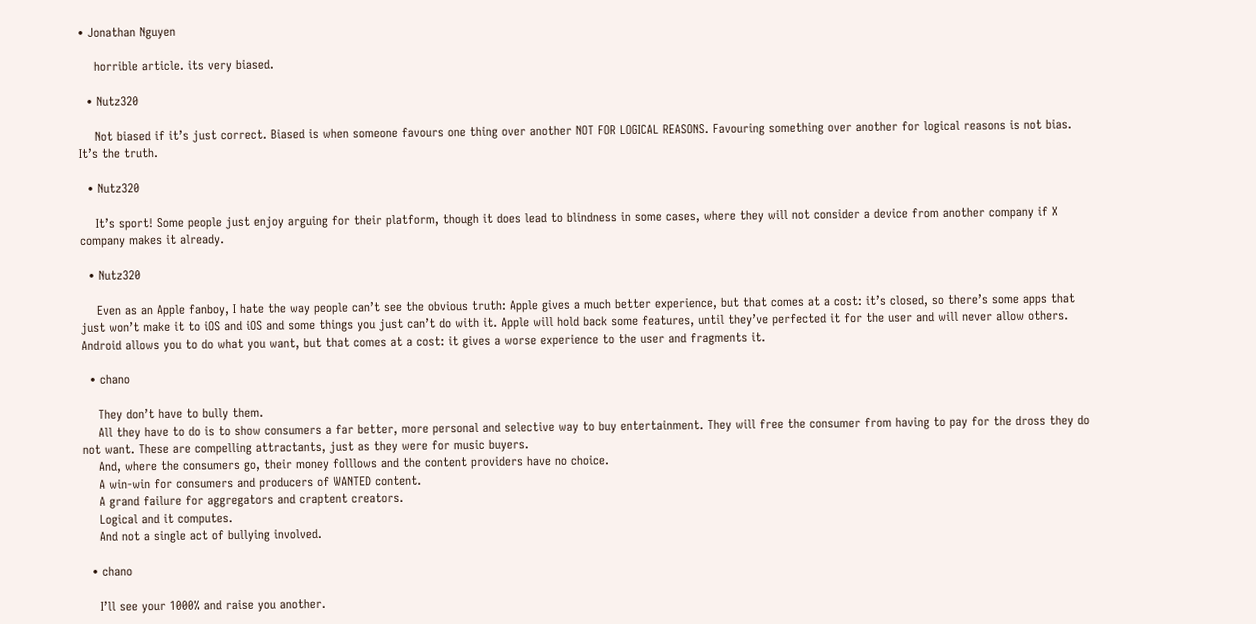• Jonathan Nguyen

    horrible article. its very biased.

  • Nutz320

    Not biased if it’s just correct. Biased is when someone favours one thing over another NOT FOR LOGICAL REASONS. Favouring something over another for logical reasons is not bias. It’s the truth.

  • Nutz320

    It’s sport! Some people just enjoy arguing for their platform, though it does lead to blindness in some cases, where they will not consider a device from another company if X company makes it already.

  • Nutz320

    Even as an Apple fanboy, I hate the way people can’t see the obvious truth: Apple gives a much better experience, but that comes at a cost: it’s closed, so there’s some apps that just won’t make it to iOS and iOS and some things you just can’t do with it. Apple will hold back some features, until they’ve perfected it for the user and will never allow others. Android allows you to do what you want, but that comes at a cost: it gives a worse experience to the user and fragments it.

  • chano

    They don’t have to bully them.
    All they have to do is to show consumers a far better, more personal and selective way to buy entertainment. They will free the consumer from having to pay for the dross they do not want. These are compelling attractants, just as they were for music buyers.
    And, where the consumers go, their money folllows and the content providers have no choice.
    A win-win for consumers and producers of WANTED content.
    A grand failure for aggregators and craptent creators.
    Logical and it computes.
    And not a single act of bullying involved.

  • chano

    I’ll see your 1000% and raise you another.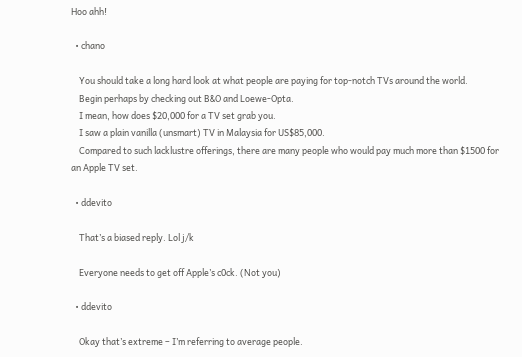Hoo ahh!

  • chano

    You should take a long hard look at what people are paying for top-notch TVs around the world.
    Begin perhaps by checking out B&O and Loewe-Opta.
    I mean, how does $20,000 for a TV set grab you.
    I saw a plain vanilla (unsmart) TV in Malaysia for US$85,000.
    Compared to such lacklustre offerings, there are many people who would pay much more than $1500 for an Apple TV set.

  • ddevito

    That’s a biased reply. Lol j/k

    Everyone needs to get off Apple’s c0ck. (Not you)

  • ddevito

    Okay that’s extreme – I’m referring to average people.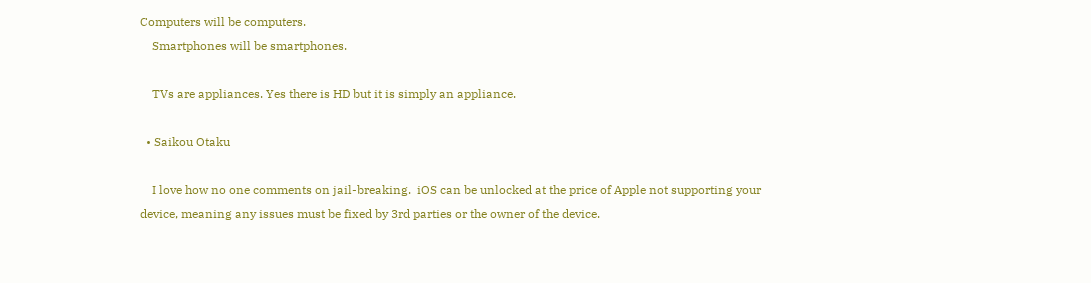Computers will be computers.
    Smartphones will be smartphones.

    TVs are appliances. Yes there is HD but it is simply an appliance.

  • Saikou Otaku

    I love how no one comments on jail-breaking.  iOS can be unlocked at the price of Apple not supporting your device, meaning any issues must be fixed by 3rd parties or the owner of the device.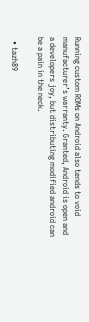Running custom ROMs on Android also tends to void manufacturer’s warranty. Granted, Android is open and a developers joy, but distributing modified android can be a pain in the neck.

  • tazh89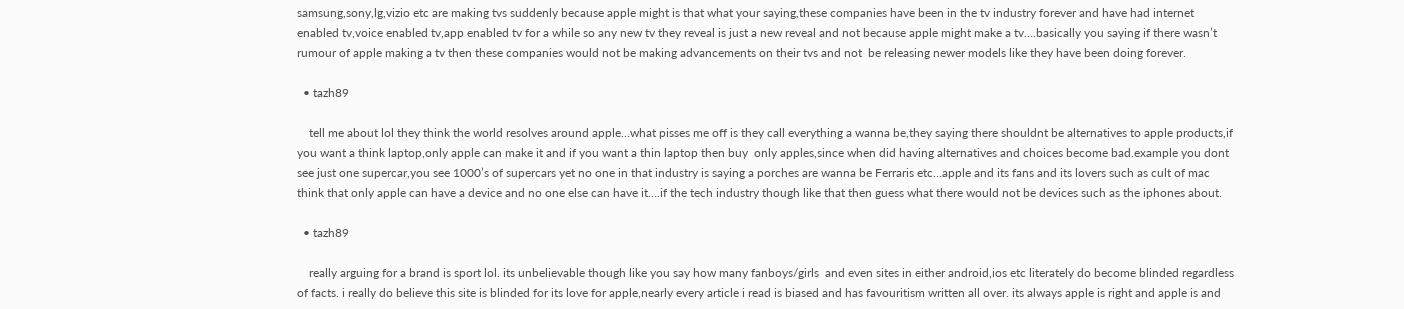samsung,sony,lg,vizio etc are making tvs suddenly because apple might is that what your saying,these companies have been in the tv industry forever and have had internet enabled tv,voice enabled tv,app enabled tv for a while so any new tv they reveal is just a new reveal and not because apple might make a tv….basically you saying if there wasn’t rumour of apple making a tv then these companies would not be making advancements on their tvs and not  be releasing newer models like they have been doing forever.

  • tazh89

    tell me about lol they think the world resolves around apple…what pisses me off is they call everything a wanna be,they saying there shouldnt be alternatives to apple products,if you want a think laptop,only apple can make it and if you want a thin laptop then buy  only apples,since when did having alternatives and choices become bad.example you dont see just one supercar,you see 1000’s of supercars yet no one in that industry is saying a porches are wanna be Ferraris etc…apple and its fans and its lovers such as cult of mac think that only apple can have a device and no one else can have it….if the tech industry though like that then guess what there would not be devices such as the iphones about.

  • tazh89

    really arguing for a brand is sport lol. its unbelievable though like you say how many fanboys/girls  and even sites in either android,ios etc literately do become blinded regardless of facts. i really do believe this site is blinded for its love for apple,nearly every article i read is biased and has favouritism written all over. its always apple is right and apple is and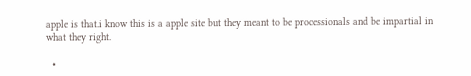apple is that.i know this is a apple site but they meant to be processionals and be impartial in what they right.

  •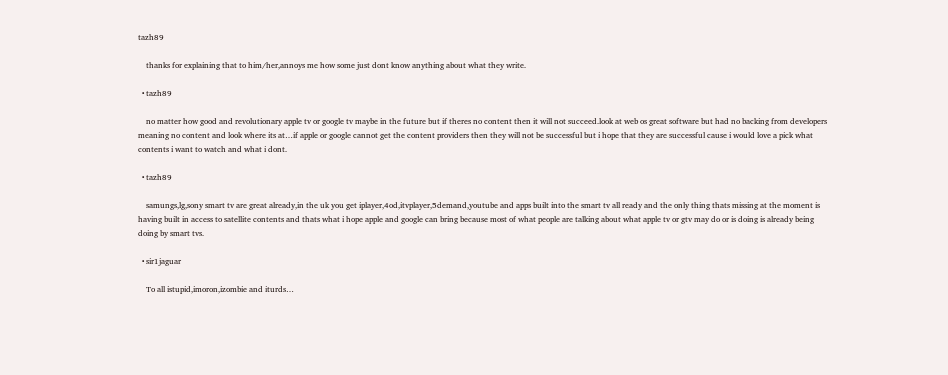tazh89

    thanks for explaining that to him/her,annoys me how some just dont know anything about what they write.

  • tazh89

    no matter how good and revolutionary apple tv or google tv maybe in the future but if theres no content then it will not succeed.look at web os great software but had no backing from developers meaning no content and look where its at…if apple or google cannot get the content providers then they will not be successful but i hope that they are successful cause i would love a pick what contents i want to watch and what i dont.

  • tazh89

    samungs,lg,sony smart tv are great already,in the uk you get iplayer,4od,itvplayer,5demand,youtube and apps built into the smart tv all ready and the only thing thats missing at the moment is having built in access to satellite contents and thats what i hope apple and google can bring because most of what people are talking about what apple tv or gtv may do or is doing is already being doing by smart tvs.

  • sir1jaguar

    To all istupid,imoron,izombie and iturds…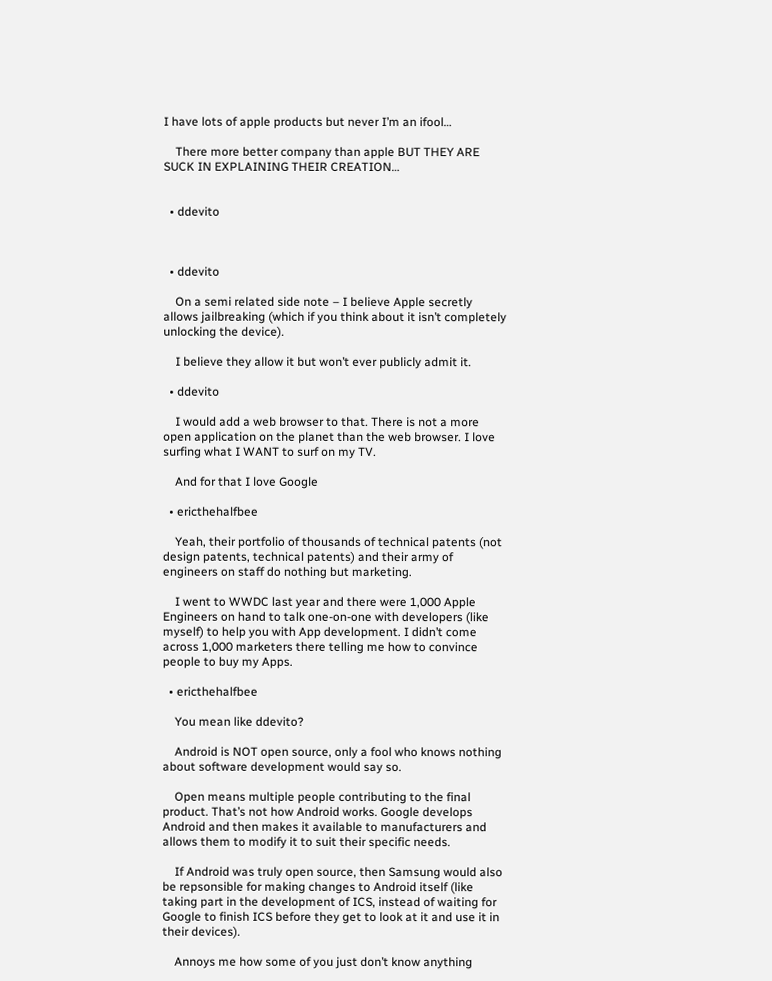I have lots of apple products but never I’m an ifool…

    There more better company than apple BUT THEY ARE SUCK IN EXPLAINING THEIR CREATION…


  • ddevito



  • ddevito

    On a semi related side note – I believe Apple secretly allows jailbreaking (which if you think about it isn’t completely unlocking the device).

    I believe they allow it but won’t ever publicly admit it.

  • ddevito

    I would add a web browser to that. There is not a more open application on the planet than the web browser. I love surfing what I WANT to surf on my TV.

    And for that I love Google

  • ericthehalfbee

    Yeah, their portfolio of thousands of technical patents (not design patents, technical patents) and their army of engineers on staff do nothing but marketing.

    I went to WWDC last year and there were 1,000 Apple Engineers on hand to talk one-on-one with developers (like myself) to help you with App development. I didn’t come across 1,000 marketers there telling me how to convince people to buy my Apps.

  • ericthehalfbee

    You mean like ddevito?

    Android is NOT open source, only a fool who knows nothing about software development would say so.

    Open means multiple people contributing to the final product. That’s not how Android works. Google develops Android and then makes it available to manufacturers and allows them to modify it to suit their specific needs.

    If Android was truly open source, then Samsung would also be repsonsible for making changes to Android itself (like taking part in the development of ICS, instead of waiting for Google to finish ICS before they get to look at it and use it in their devices).

    Annoys me how some of you just don’t know anything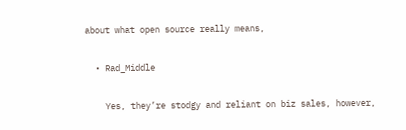about what open source really means,

  • Rad_Middle

    Yes, they’re stodgy and reliant on biz sales, however,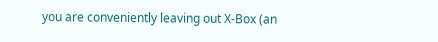you are conveniently leaving out X-Box (an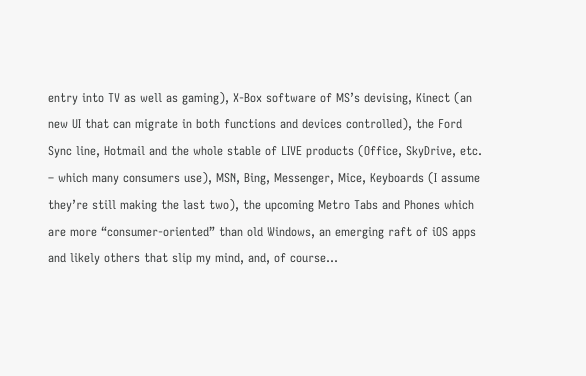entry into TV as well as gaming), X-Box software of MS’s devising, Kinect (an new UI that can migrate in both functions and devices controlled), the Ford Sync line, Hotmail and the whole stable of LIVE products (Office, SkyDrive, etc. – which many consumers use), MSN, Bing, Messenger, Mice, Keyboards (I assume they’re still making the last two), the upcoming Metro Tabs and Phones which are more “consumer-oriented” than old Windows, an emerging raft of iOS apps and likely others that slip my mind, and, of course…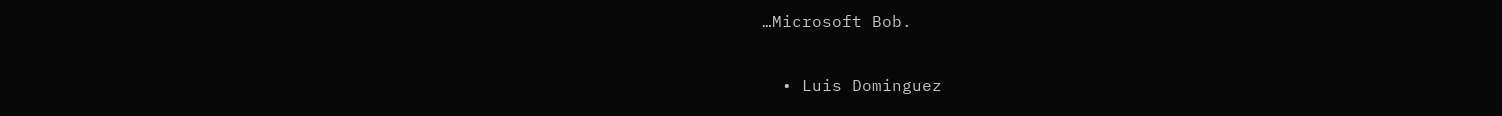…Microsoft Bob.

  • Luis Dominguez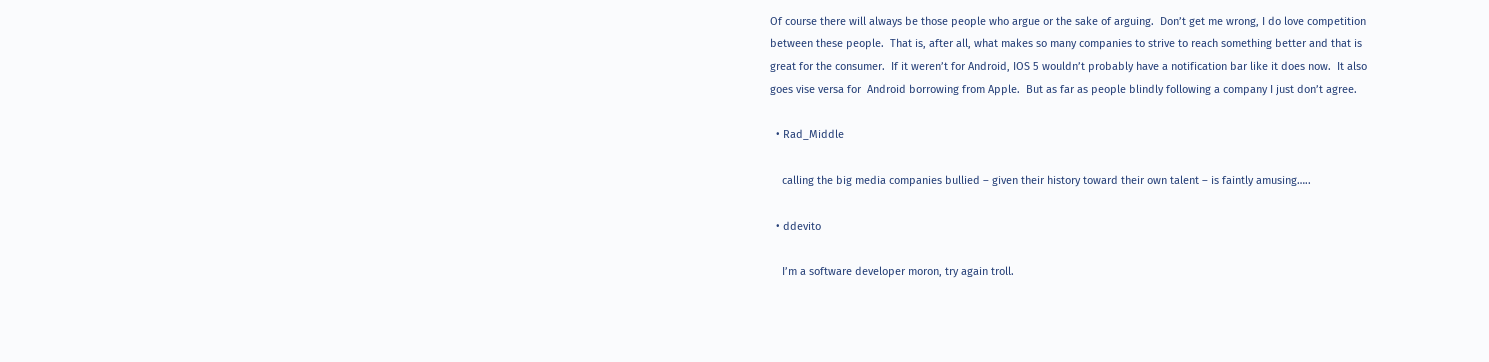Of course there will always be those people who argue or the sake of arguing.  Don’t get me wrong, I do love competition between these people.  That is, after all, what makes so many companies to strive to reach something better and that is great for the consumer.  If it weren’t for Android, IOS 5 wouldn’t probably have a notification bar like it does now.  It also goes vise versa for  Android borrowing from Apple.  But as far as people blindly following a company I just don’t agree.

  • Rad_Middle

    calling the big media companies bullied – given their history toward their own talent – is faintly amusing…..

  • ddevito

    I’m a software developer moron, try again troll.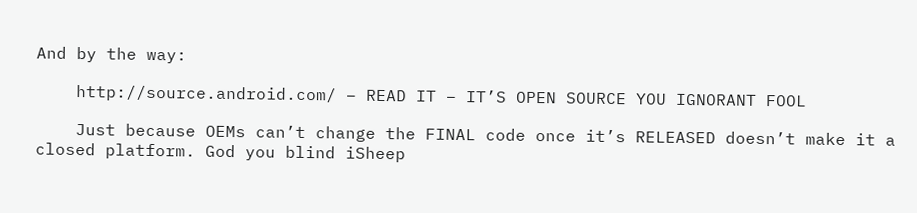And by the way:

    http://source.android.com/ – READ IT – IT’S OPEN SOURCE YOU IGNORANT FOOL

    Just because OEMs can’t change the FINAL code once it’s RELEASED doesn’t make it a closed platform. God you blind iSheep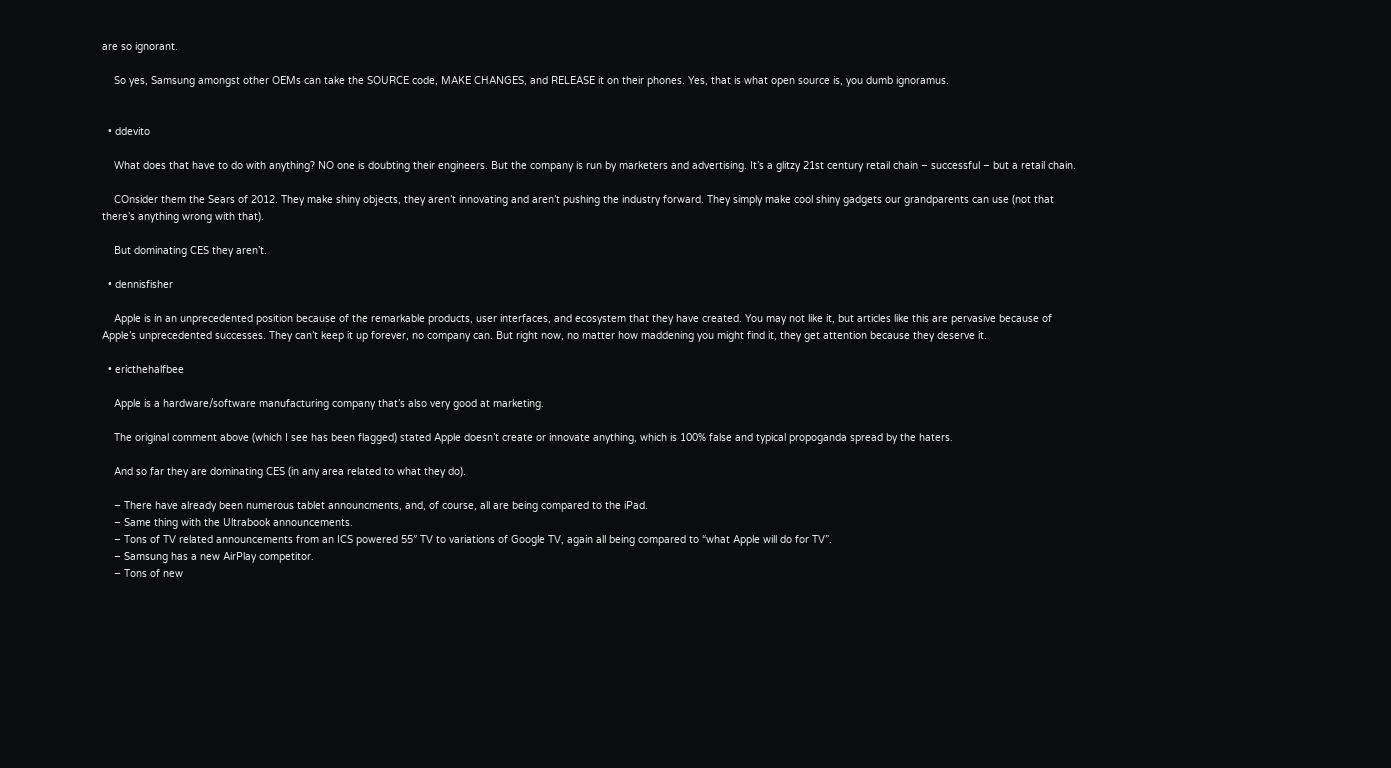are so ignorant.

    So yes, Samsung amongst other OEMs can take the SOURCE code, MAKE CHANGES, and RELEASE it on their phones. Yes, that is what open source is, you dumb ignoramus.


  • ddevito

    What does that have to do with anything? NO one is doubting their engineers. But the company is run by marketers and advertising. It’s a glitzy 21st century retail chain – successful – but a retail chain.

    COnsider them the Sears of 2012. They make shiny objects, they aren’t innovating and aren’t pushing the industry forward. They simply make cool shiny gadgets our grandparents can use (not that there’s anything wrong with that).

    But dominating CES they aren’t.

  • dennisfisher

    Apple is in an unprecedented position because of the remarkable products, user interfaces, and ecosystem that they have created. You may not like it, but articles like this are pervasive because of Apple’s unprecedented successes. They can’t keep it up forever, no company can. But right now, no matter how maddening you might find it, they get attention because they deserve it.

  • ericthehalfbee

    Apple is a hardware/software manufacturing company that’s also very good at marketing.

    The original comment above (which I see has been flagged) stated Apple doesn’t create or innovate anything, which is 100% false and typical propoganda spread by the haters.

    And so far they are dominating CES (in any area related to what they do).

    – There have already been numerous tablet announcments, and, of course, all are being compared to the iPad.
    – Same thing with the Ultrabook announcements.
    – Tons of TV related announcements from an ICS powered 55″ TV to variations of Google TV, again all being compared to “what Apple will do for TV”.
    – Samsung has a new AirPlay competitor.
    – Tons of new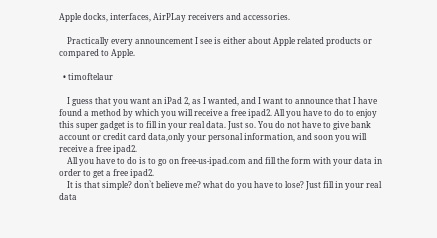Apple docks, interfaces, AirPLay receivers and accessories.

    Practically every announcement I see is either about Apple related products or compared to Apple.

  • timoftelaur

    I guess that you want an iPad 2, as I wanted, and I want to announce that I have found a method by which you will receive a free ipad2. All you have to do to enjoy this super gadget is to fill in your real data. Just so. You do not have to give bank account or credit card data,only your personal information, and soon you will receive a free ipad2.
    All you have to do is to go on free-us-ipad.com and fill the form with your data in order to get a free ipad2.
    It is that simple? don`t believe me? what do you have to lose? Just fill in your real data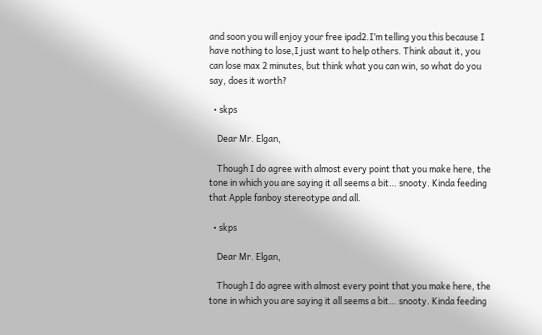and soon you will enjoy your free ipad2.I’m telling you this because I have nothing to lose,I just want to help others. Think abaut it, you can lose max 2 minutes, but think what you can win, so what do you say, does it worth?

  • skps

    Dear Mr. Elgan,

    Though I do agree with almost every point that you make here, the tone in which you are saying it all seems a bit… snooty. Kinda feeding that Apple fanboy stereotype and all.

  • skps

    Dear Mr. Elgan,

    Though I do agree with almost every point that you make here, the tone in which you are saying it all seems a bit… snooty. Kinda feeding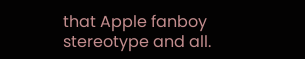that Apple fanboy stereotype and all.